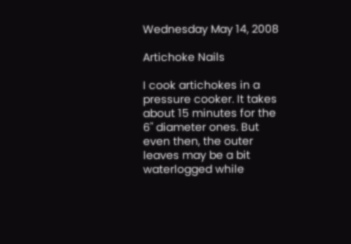Wednesday May 14, 2008

Artichoke Nails

I cook artichokes in a pressure cooker. It takes about 15 minutes for the 6" diameter ones. But even then, the outer leaves may be a bit waterlogged while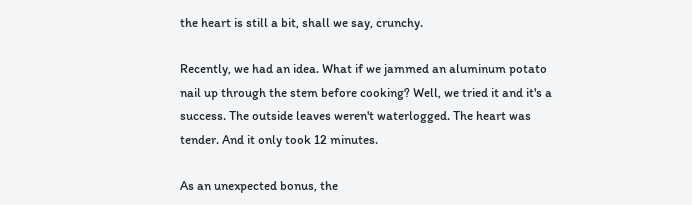the heart is still a bit, shall we say, crunchy.

Recently, we had an idea. What if we jammed an aluminum potato nail up through the stem before cooking? Well, we tried it and it's a success. The outside leaves weren't waterlogged. The heart was tender. And it only took 12 minutes.

As an unexpected bonus, the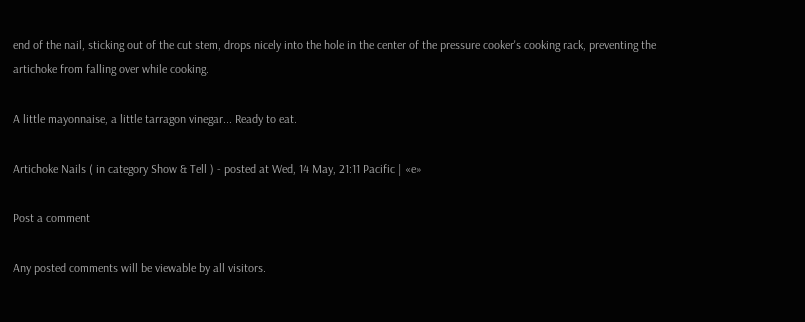end of the nail, sticking out of the cut stem, drops nicely into the hole in the center of the pressure cooker's cooking rack, preventing the artichoke from falling over while cooking.

A little mayonnaise, a little tarragon vinegar... Ready to eat.

Artichoke Nails ( in category Show & Tell ) - posted at Wed, 14 May, 21:11 Pacific | «e»

Post a comment

Any posted comments will be viewable by all visitors.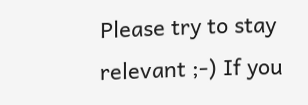Please try to stay relevant ;-) If you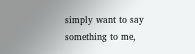simply want to say something to me,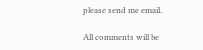please send me email.

All comments will be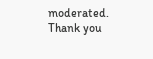moderated. Thank you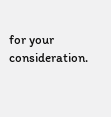for your consideration.